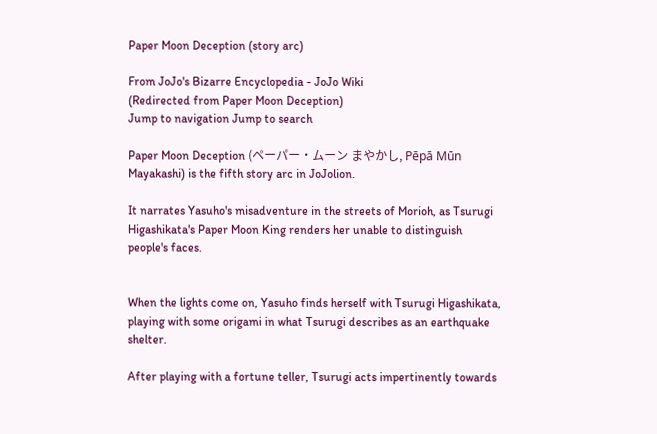Paper Moon Deception (story arc)

From JoJo's Bizarre Encyclopedia - JoJo Wiki
(Redirected from Paper Moon Deception)
Jump to navigation Jump to search

Paper Moon Deception (ペーパー・ムーン まやかし, Pēpā Mūn Mayakashi) is the fifth story arc in JoJolion.

It narrates Yasuho's misadventure in the streets of Morioh, as Tsurugi Higashikata's Paper Moon King renders her unable to distinguish people's faces.


When the lights come on, Yasuho finds herself with Tsurugi Higashikata, playing with some origami in what Tsurugi describes as an earthquake shelter.

After playing with a fortune teller, Tsurugi acts impertinently towards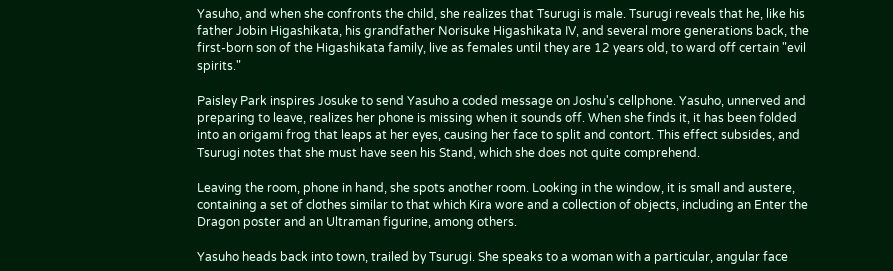Yasuho, and when she confronts the child, she realizes that Tsurugi is male. Tsurugi reveals that he, like his father Jobin Higashikata, his grandfather Norisuke Higashikata IV, and several more generations back, the first-born son of the Higashikata family, live as females until they are 12 years old, to ward off certain "evil spirits."

Paisley Park inspires Josuke to send Yasuho a coded message on Joshu's cellphone. Yasuho, unnerved and preparing to leave, realizes her phone is missing when it sounds off. When she finds it, it has been folded into an origami frog that leaps at her eyes, causing her face to split and contort. This effect subsides, and Tsurugi notes that she must have seen his Stand, which she does not quite comprehend.

Leaving the room, phone in hand, she spots another room. Looking in the window, it is small and austere, containing a set of clothes similar to that which Kira wore and a collection of objects, including an Enter the Dragon poster and an Ultraman figurine, among others.

Yasuho heads back into town, trailed by Tsurugi. She speaks to a woman with a particular, angular face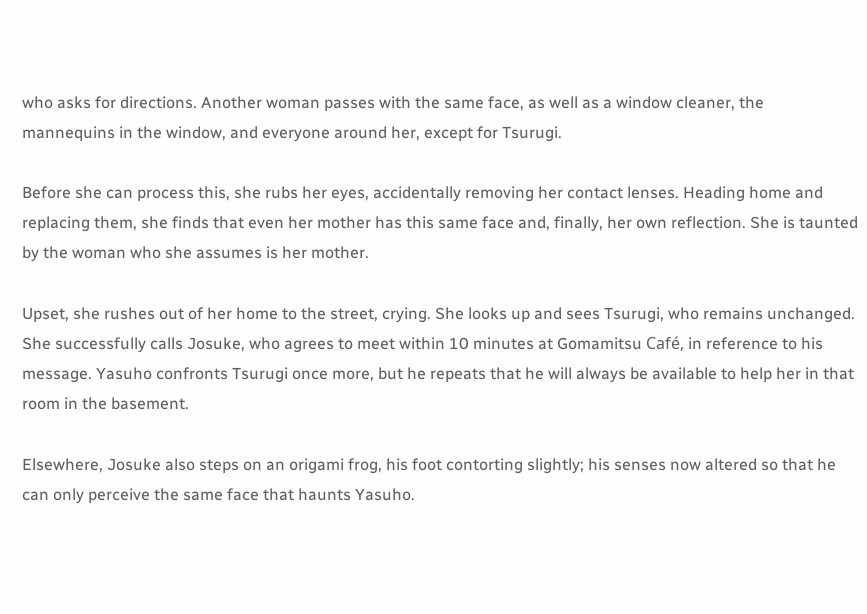who asks for directions. Another woman passes with the same face, as well as a window cleaner, the mannequins in the window, and everyone around her, except for Tsurugi.

Before she can process this, she rubs her eyes, accidentally removing her contact lenses. Heading home and replacing them, she finds that even her mother has this same face and, finally, her own reflection. She is taunted by the woman who she assumes is her mother.

Upset, she rushes out of her home to the street, crying. She looks up and sees Tsurugi, who remains unchanged. She successfully calls Josuke, who agrees to meet within 10 minutes at Gomamitsu Café, in reference to his message. Yasuho confronts Tsurugi once more, but he repeats that he will always be available to help her in that room in the basement.

Elsewhere, Josuke also steps on an origami frog, his foot contorting slightly; his senses now altered so that he can only perceive the same face that haunts Yasuho.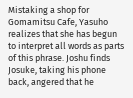Mistaking a shop for Gomamitsu Cafe, Yasuho realizes that she has begun to interpret all words as parts of this phrase. Joshu finds Josuke, taking his phone back, angered that he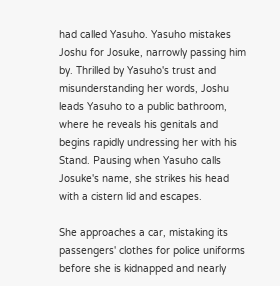had called Yasuho. Yasuho mistakes Joshu for Josuke, narrowly passing him by. Thrilled by Yasuho's trust and misunderstanding her words, Joshu leads Yasuho to a public bathroom, where he reveals his genitals and begins rapidly undressing her with his Stand. Pausing when Yasuho calls Josuke's name, she strikes his head with a cistern lid and escapes.

She approaches a car, mistaking its passengers' clothes for police uniforms before she is kidnapped and nearly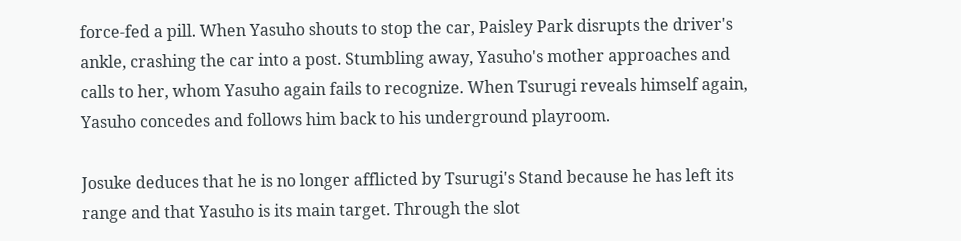force-fed a pill. When Yasuho shouts to stop the car, Paisley Park disrupts the driver's ankle, crashing the car into a post. Stumbling away, Yasuho's mother approaches and calls to her, whom Yasuho again fails to recognize. When Tsurugi reveals himself again, Yasuho concedes and follows him back to his underground playroom.

Josuke deduces that he is no longer afflicted by Tsurugi's Stand because he has left its range and that Yasuho is its main target. Through the slot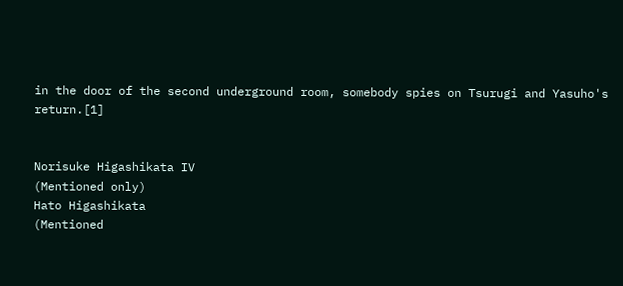in the door of the second underground room, somebody spies on Tsurugi and Yasuho's return.[1]


Norisuke Higashikata IV
(Mentioned only)
Hato Higashikata
(Mentioned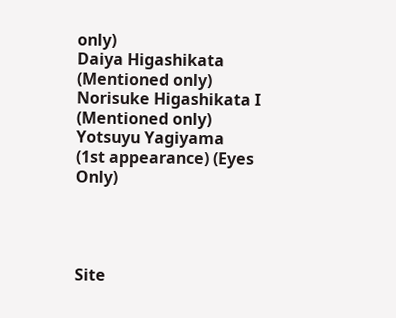only)
Daiya Higashikata
(Mentioned only)
Norisuke Higashikata I
(Mentioned only)
Yotsuyu Yagiyama
(1st appearance) (Eyes Only)




Site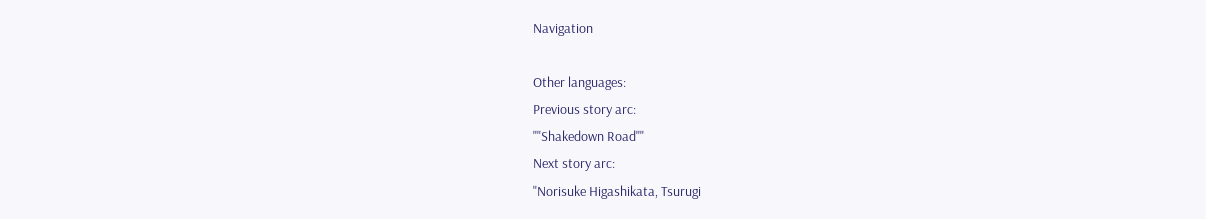Navigation

Other languages:
Previous story arc:
""Shakedown Road""
Next story arc:
"Norisuke Higashikata, Tsurugi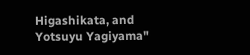Higashikata, and Yotsuyu Yagiyama"